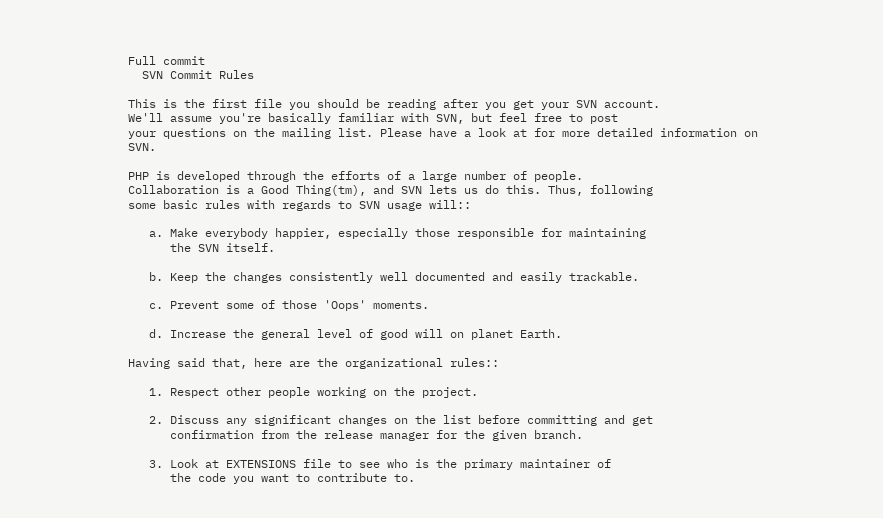Full commit
  SVN Commit Rules

This is the first file you should be reading after you get your SVN account.
We'll assume you're basically familiar with SVN, but feel free to post
your questions on the mailing list. Please have a look at for more detailed information on SVN.

PHP is developed through the efforts of a large number of people.
Collaboration is a Good Thing(tm), and SVN lets us do this. Thus, following
some basic rules with regards to SVN usage will::

   a. Make everybody happier, especially those responsible for maintaining
      the SVN itself.

   b. Keep the changes consistently well documented and easily trackable.

   c. Prevent some of those 'Oops' moments.

   d. Increase the general level of good will on planet Earth.

Having said that, here are the organizational rules::

   1. Respect other people working on the project.

   2. Discuss any significant changes on the list before committing and get
      confirmation from the release manager for the given branch.

   3. Look at EXTENSIONS file to see who is the primary maintainer of
      the code you want to contribute to.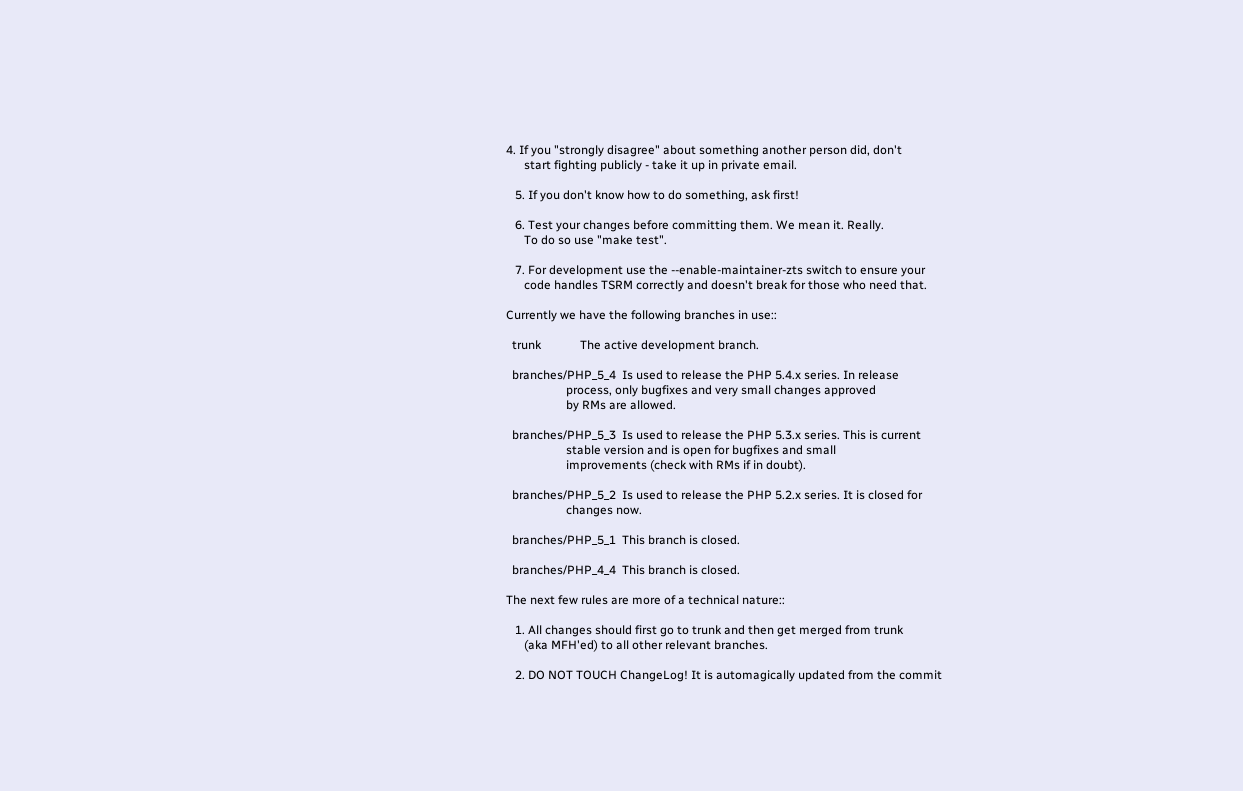4. If you "strongly disagree" about something another person did, don't
      start fighting publicly - take it up in private email.

   5. If you don't know how to do something, ask first!

   6. Test your changes before committing them. We mean it. Really.
      To do so use "make test".

   7. For development use the --enable-maintainer-zts switch to ensure your
      code handles TSRM correctly and doesn't break for those who need that.

Currently we have the following branches in use::

  trunk             The active development branch.

  branches/PHP_5_4  Is used to release the PHP 5.4.x series. In release
                    process, only bugfixes and very small changes approved
                    by RMs are allowed.

  branches/PHP_5_3  Is used to release the PHP 5.3.x series. This is current
                    stable version and is open for bugfixes and small
                    improvements (check with RMs if in doubt).

  branches/PHP_5_2  Is used to release the PHP 5.2.x series. It is closed for
                    changes now.

  branches/PHP_5_1  This branch is closed.

  branches/PHP_4_4  This branch is closed.

The next few rules are more of a technical nature::

   1. All changes should first go to trunk and then get merged from trunk
      (aka MFH'ed) to all other relevant branches.

   2. DO NOT TOUCH ChangeLog! It is automagically updated from the commit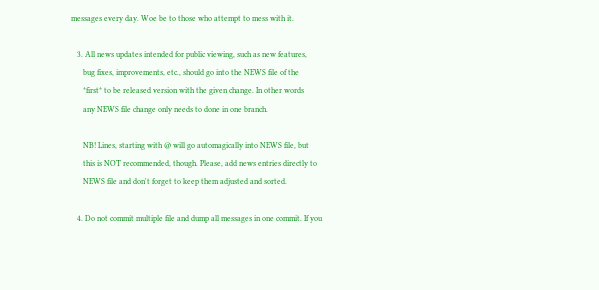messages every day. Woe be to those who attempt to mess with it.

   3. All news updates intended for public viewing, such as new features,
      bug fixes, improvements, etc., should go into the NEWS file of the
      *first* to be released version with the given change. In other words
      any NEWS file change only needs to done in one branch.

      NB! Lines, starting with @ will go automagically into NEWS file, but
      this is NOT recommended, though. Please, add news entries directly to
      NEWS file and don't forget to keep them adjusted and sorted.

   4. Do not commit multiple file and dump all messages in one commit. If you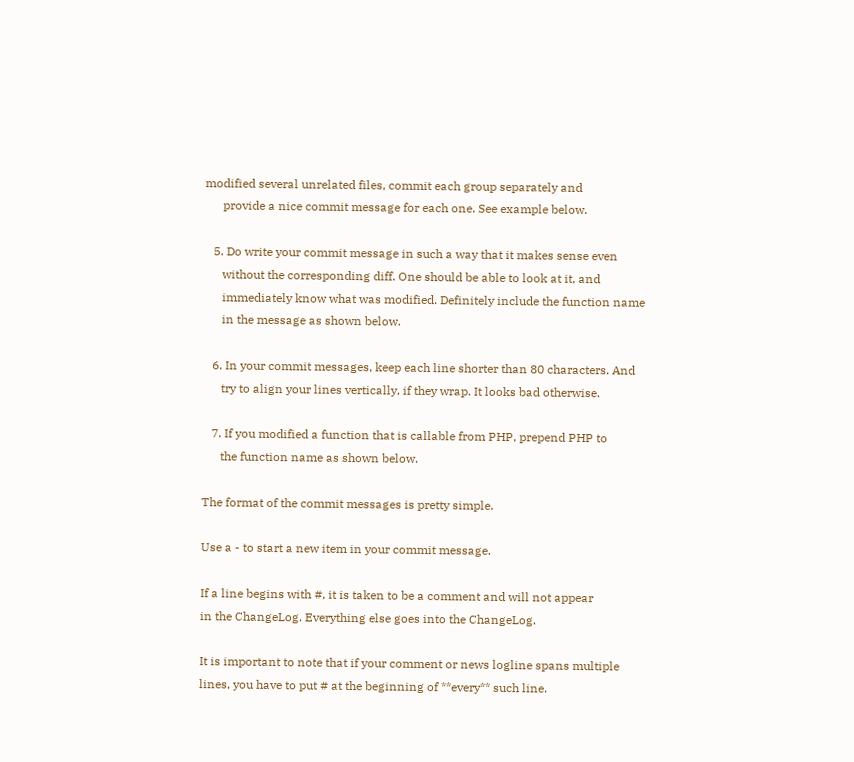modified several unrelated files, commit each group separately and
      provide a nice commit message for each one. See example below.

   5. Do write your commit message in such a way that it makes sense even
      without the corresponding diff. One should be able to look at it, and
      immediately know what was modified. Definitely include the function name
      in the message as shown below.

   6. In your commit messages, keep each line shorter than 80 characters. And
      try to align your lines vertically, if they wrap. It looks bad otherwise.

   7. If you modified a function that is callable from PHP, prepend PHP to
      the function name as shown below.

The format of the commit messages is pretty simple.

Use a - to start a new item in your commit message.

If a line begins with #, it is taken to be a comment and will not appear
in the ChangeLog. Everything else goes into the ChangeLog.

It is important to note that if your comment or news logline spans multiple
lines, you have to put # at the beginning of **every** such line.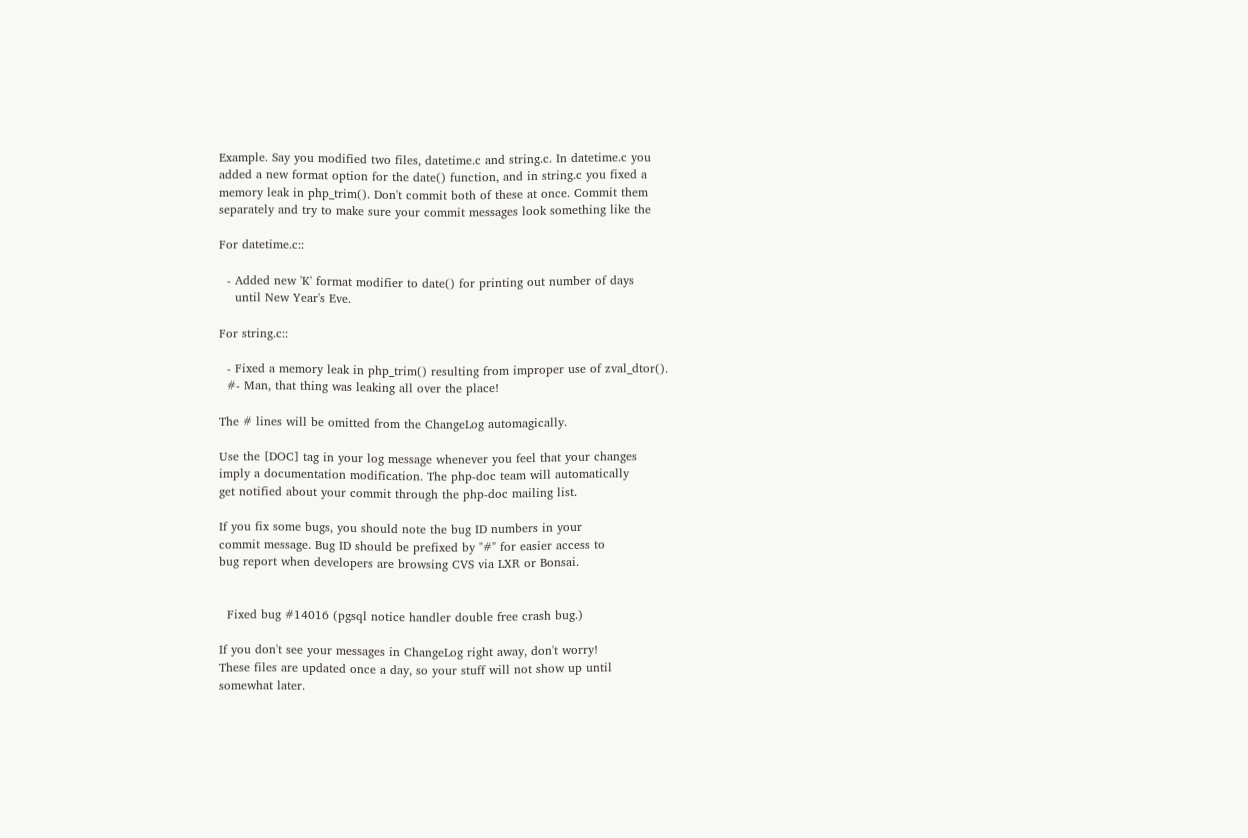Example. Say you modified two files, datetime.c and string.c. In datetime.c you
added a new format option for the date() function, and in string.c you fixed a
memory leak in php_trim(). Don't commit both of these at once. Commit them
separately and try to make sure your commit messages look something like the

For datetime.c::

  - Added new 'K' format modifier to date() for printing out number of days
    until New Year's Eve.

For string.c::

  - Fixed a memory leak in php_trim() resulting from improper use of zval_dtor().
  #- Man, that thing was leaking all over the place!

The # lines will be omitted from the ChangeLog automagically.

Use the [DOC] tag in your log message whenever you feel that your changes
imply a documentation modification. The php-doc team will automatically
get notified about your commit through the php-doc mailing list.

If you fix some bugs, you should note the bug ID numbers in your
commit message. Bug ID should be prefixed by "#" for easier access to
bug report when developers are browsing CVS via LXR or Bonsai.


  Fixed bug #14016 (pgsql notice handler double free crash bug.)

If you don't see your messages in ChangeLog right away, don't worry!
These files are updated once a day, so your stuff will not show up until
somewhat later.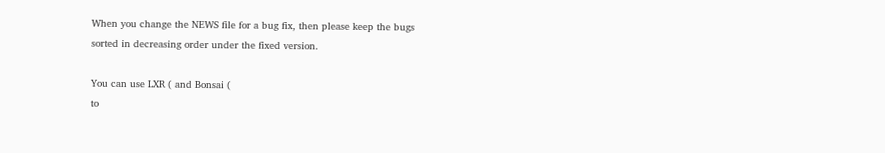When you change the NEWS file for a bug fix, then please keep the bugs
sorted in decreasing order under the fixed version.

You can use LXR ( and Bonsai (
to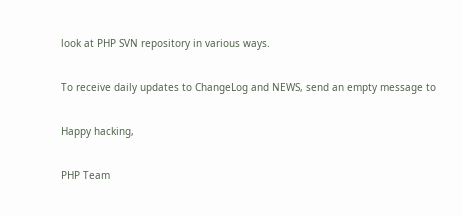look at PHP SVN repository in various ways.

To receive daily updates to ChangeLog and NEWS, send an empty message to

Happy hacking,

PHP Team